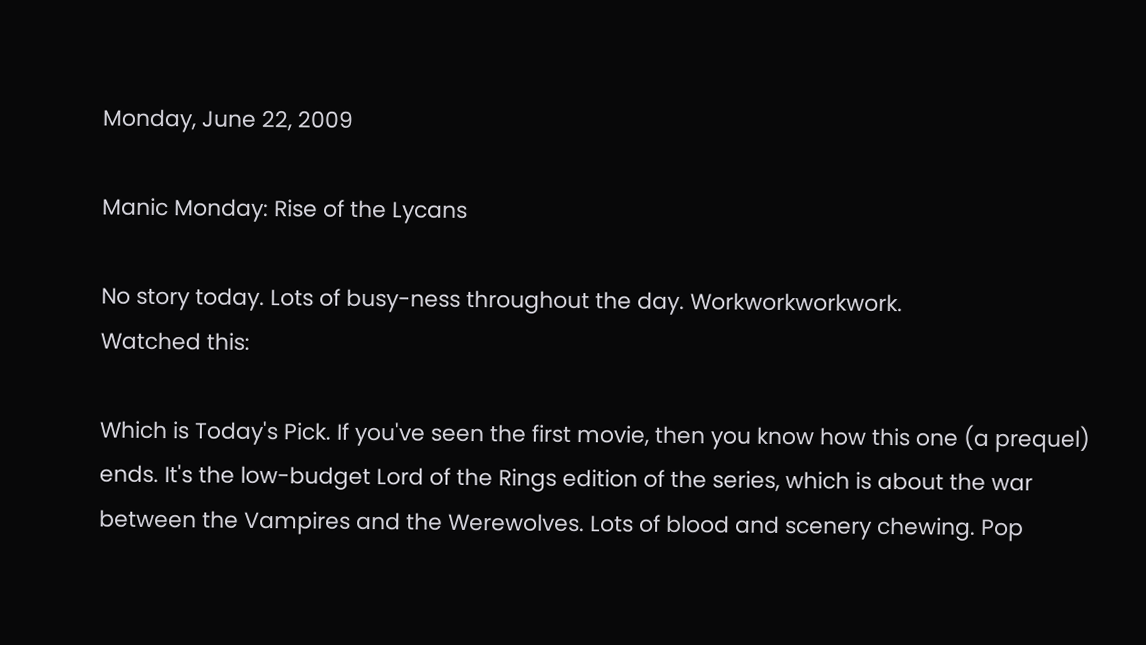Monday, June 22, 2009

Manic Monday: Rise of the Lycans

No story today. Lots of busy-ness throughout the day. Workworkworkwork.
Watched this:

Which is Today's Pick. If you've seen the first movie, then you know how this one (a prequel) ends. It's the low-budget Lord of the Rings edition of the series, which is about the war between the Vampires and the Werewolves. Lots of blood and scenery chewing. Pop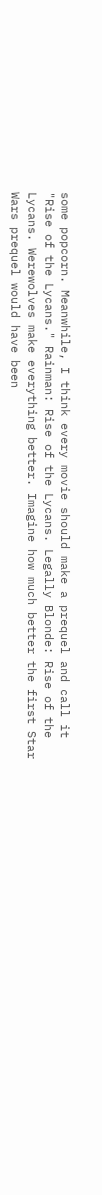some popcorn. Meanwhile, I think every movie should make a prequel and call it "Rise of the Lycans." Rainman: Rise of the Lycans. Legally Blonde: Rise of the Lycans. Werewolves make everything better. Imagine how much better the first Star Wars prequel would have been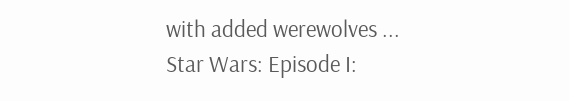with added werewolves ... Star Wars: Episode I: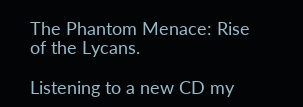The Phantom Menace: Rise of the Lycans.

Listening to a new CD my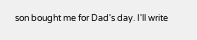son bought me for Dad's day. I'll write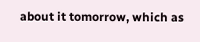about it tomorrow, which as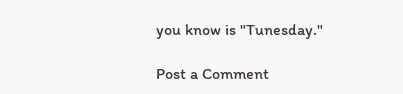you know is "Tunesday."

Post a Comment